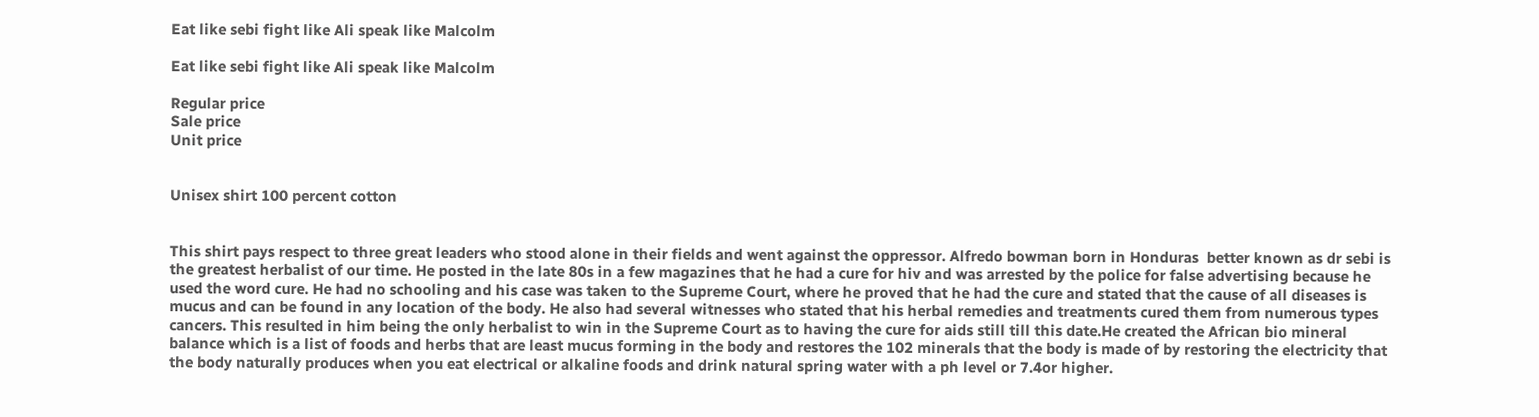Eat like sebi fight like Ali speak like Malcolm

Eat like sebi fight like Ali speak like Malcolm

Regular price
Sale price
Unit price


Unisex shirt 100 percent cotton


This shirt pays respect to three great leaders who stood alone in their fields and went against the oppressor. Alfredo bowman born in Honduras  better known as dr sebi is the greatest herbalist of our time. He posted in the late 80s in a few magazines that he had a cure for hiv and was arrested by the police for false advertising because he used the word cure. He had no schooling and his case was taken to the Supreme Court, where he proved that he had the cure and stated that the cause of all diseases is mucus and can be found in any location of the body. He also had several witnesses who stated that his herbal remedies and treatments cured them from numerous types cancers. This resulted in him being the only herbalist to win in the Supreme Court as to having the cure for aids still till this date.He created the African bio mineral balance which is a list of foods and herbs that are least mucus forming in the body and restores the 102 minerals that the body is made of by restoring the electricity that the body naturally produces when you eat electrical or alkaline foods and drink natural spring water with a ph level or 7.4or higher.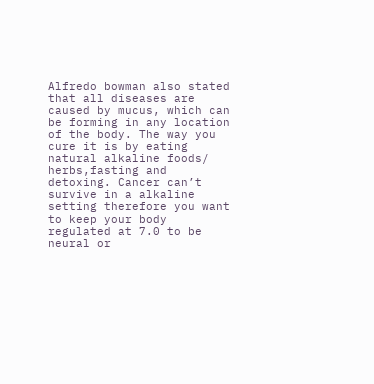Alfredo bowman also stated that all diseases are caused by mucus, which can be forming in any location of the body. The way you cure it is by eating natural alkaline foods/ herbs,fasting and detoxing. Cancer can’t survive in a alkaline setting therefore you want to keep your body regulated at 7.0 to be neural or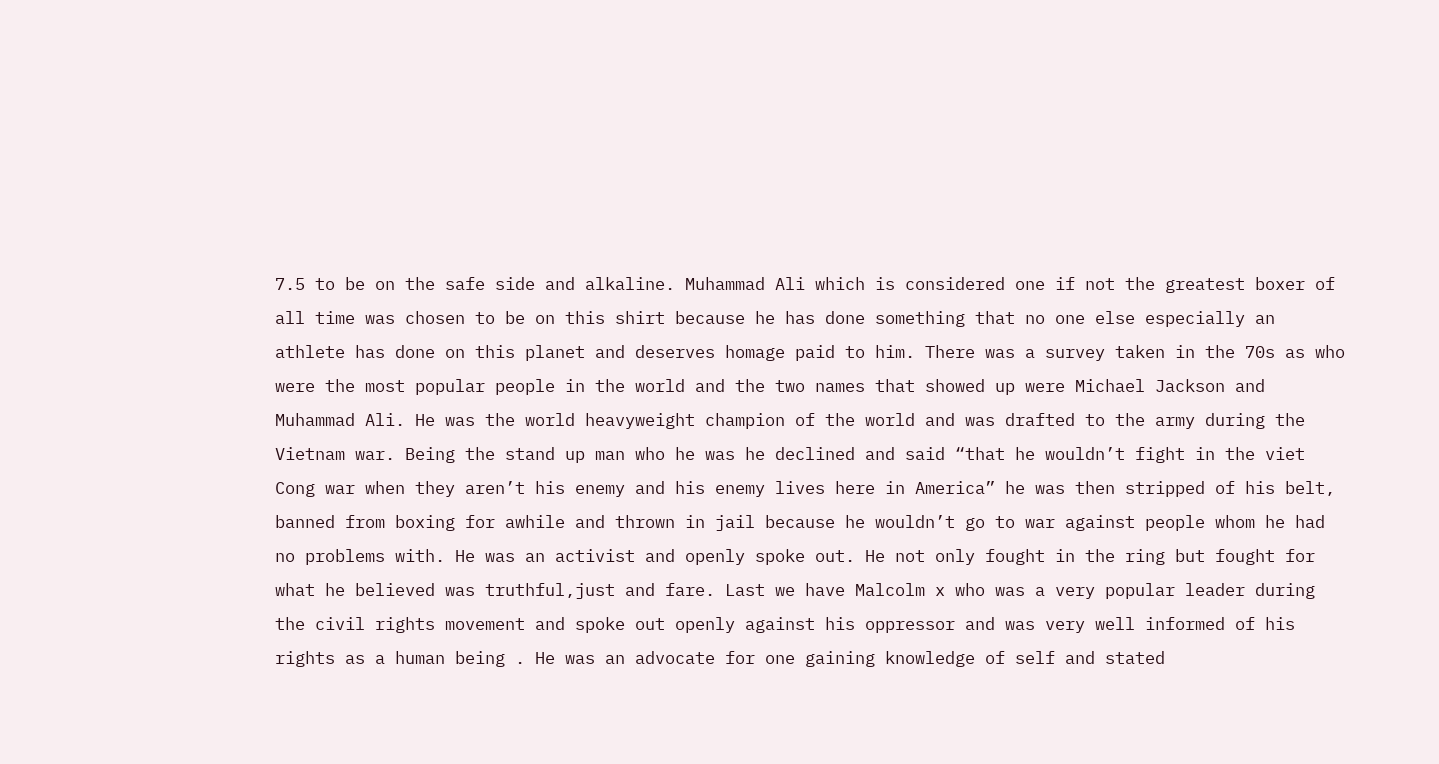7.5 to be on the safe side and alkaline. Muhammad Ali which is considered one if not the greatest boxer of all time was chosen to be on this shirt because he has done something that no one else especially an athlete has done on this planet and deserves homage paid to him. There was a survey taken in the 70s as who were the most popular people in the world and the two names that showed up were Michael Jackson and Muhammad Ali. He was the world heavyweight champion of the world and was drafted to the army during the  Vietnam war. Being the stand up man who he was he declined and said “that he wouldn’t fight in the viet Cong war when they aren’t his enemy and his enemy lives here in America” he was then stripped of his belt, banned from boxing for awhile and thrown in jail because he wouldn’t go to war against people whom he had no problems with. He was an activist and openly spoke out. He not only fought in the ring but fought for what he believed was truthful,just and fare. Last we have Malcolm x who was a very popular leader during the civil rights movement and spoke out openly against his oppressor and was very well informed of his rights as a human being . He was an advocate for one gaining knowledge of self and stated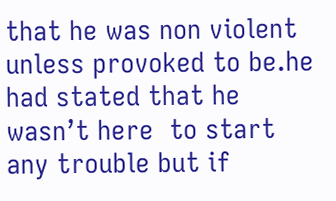that he was non violent unless provoked to be.he had stated that he wasn’t here  to start any trouble but if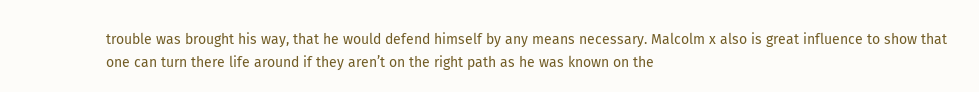trouble was brought his way, that he would defend himself by any means necessary. Malcolm x also is great influence to show that one can turn there life around if they aren’t on the right path as he was known on the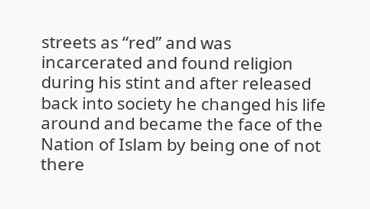streets as “red” and was incarcerated and found religion during his stint and after released back into society he changed his life around and became the face of the Nation of Islam by being one of not there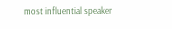most influential speaker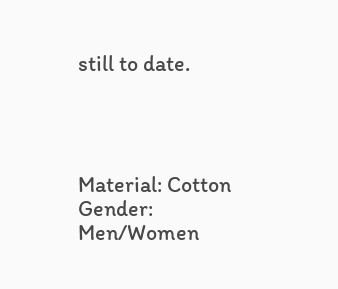still to date.




Material: Cotton
Gender: Men/Women